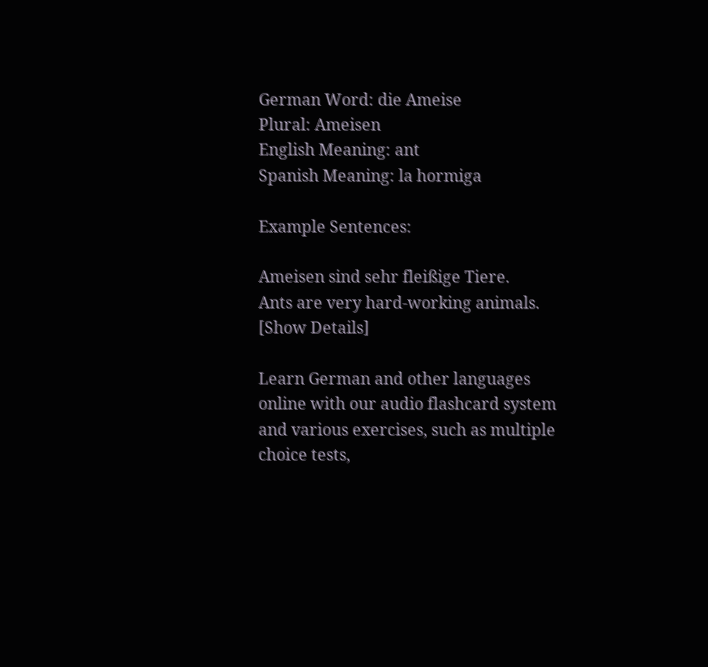German Word: die Ameise
Plural: Ameisen
English Meaning: ant
Spanish Meaning: la hormiga

Example Sentences:

Ameisen sind sehr fleißige Tiere.
Ants are very hard-working animals.
[Show Details]

Learn German and other languages online with our audio flashcard system and various exercises, such as multiple choice tests,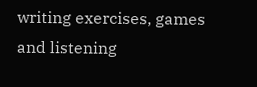writing exercises, games and listening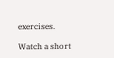exercises.

Watch a short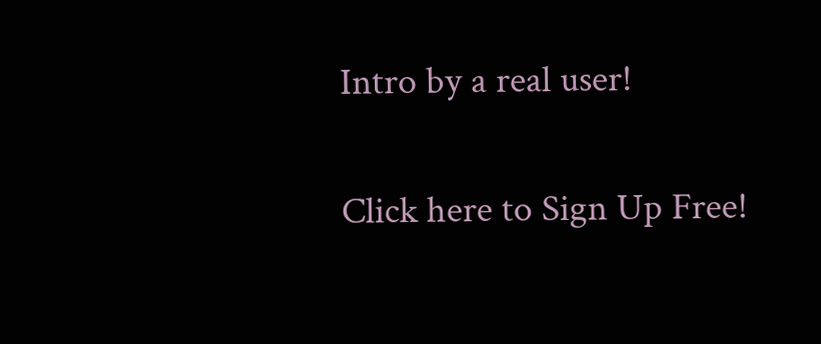Intro by a real user!

Click here to Sign Up Free!